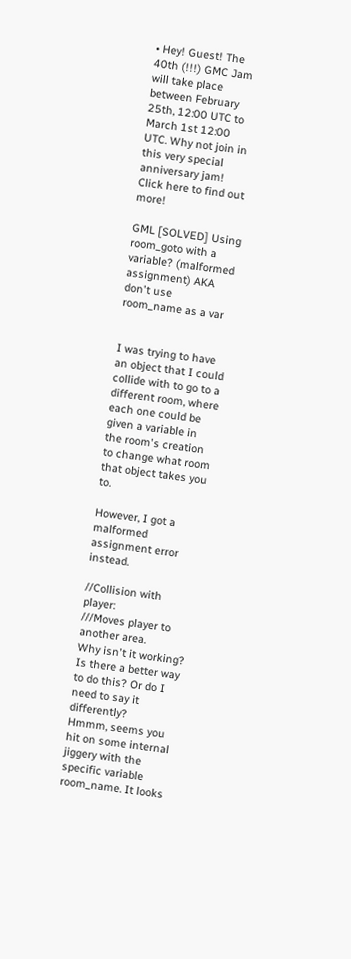• Hey! Guest! The 40th (!!!) GMC Jam will take place between February 25th, 12:00 UTC to March 1st 12:00 UTC. Why not join in this very special anniversary jam! Click here to find out more!

GML [SOLVED] Using room_goto with a variable? (malformed assignment) AKA don't use room_name as a var


I was trying to have an object that I could collide with to go to a different room, where each one could be given a variable in the room's creation to change what room that object takes you to.

However, I got a malformed assignment error instead.

//Collision with player:
///Moves player to another area.
Why isn't it working? Is there a better way to do this? Or do I need to say it differently?
Hmmm, seems you hit on some internal jiggery with the specific variable room_name. It looks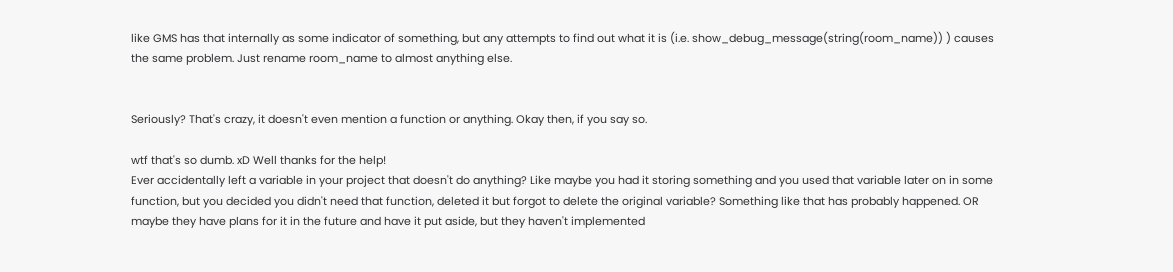like GMS has that internally as some indicator of something, but any attempts to find out what it is (i.e. show_debug_message(string(room_name)) ) causes the same problem. Just rename room_name to almost anything else.


Seriously? That's crazy, it doesn't even mention a function or anything. Okay then, if you say so.

wtf that's so dumb. xD Well thanks for the help!
Ever accidentally left a variable in your project that doesn't do anything? Like maybe you had it storing something and you used that variable later on in some function, but you decided you didn't need that function, deleted it but forgot to delete the original variable? Something like that has probably happened. OR maybe they have plans for it in the future and have it put aside, but they haven't implemented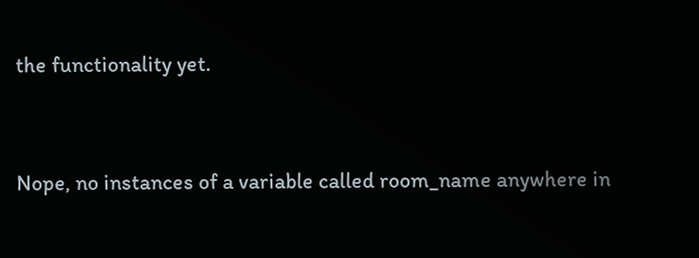the functionality yet.


Nope, no instances of a variable called room_name anywhere in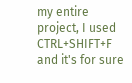my entire project, I used CTRL+SHIFT+F and it's for sure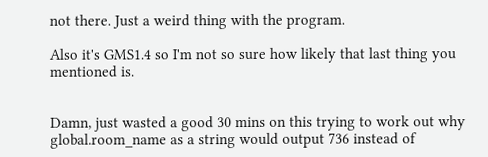not there. Just a weird thing with the program.

Also it's GMS1.4 so I'm not so sure how likely that last thing you mentioned is.


Damn, just wasted a good 30 mins on this trying to work out why global.room_name as a string would output 736 instead of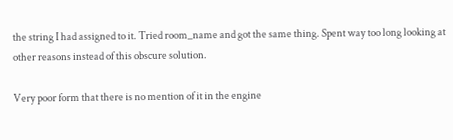the string I had assigned to it. Tried room_name and got the same thing. Spent way too long looking at other reasons instead of this obscure solution.

Very poor form that there is no mention of it in the engine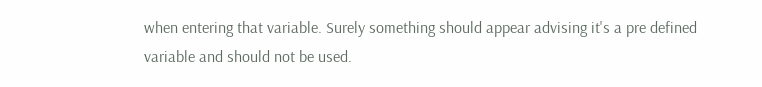when entering that variable. Surely something should appear advising it's a pre defined variable and should not be used.